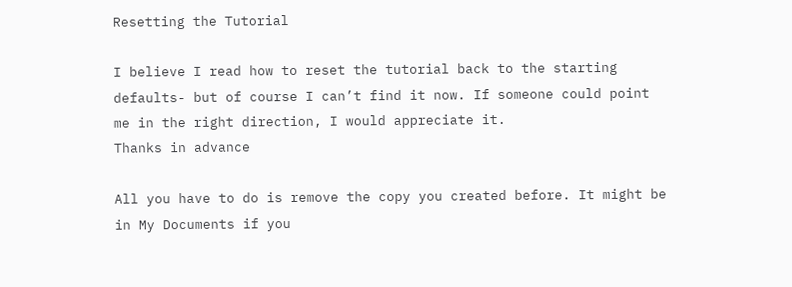Resetting the Tutorial

I believe I read how to reset the tutorial back to the starting defaults- but of course I can’t find it now. If someone could point me in the right direction, I would appreciate it.
Thanks in advance

All you have to do is remove the copy you created before. It might be in My Documents if you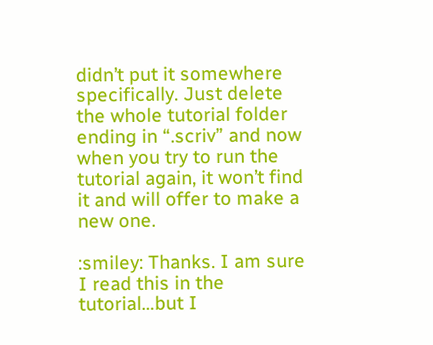didn’t put it somewhere specifically. Just delete the whole tutorial folder ending in “.scriv” and now when you try to run the tutorial again, it won’t find it and will offer to make a new one.

:smiley: Thanks. I am sure I read this in the tutorial…but I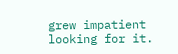grew impatient looking for it.